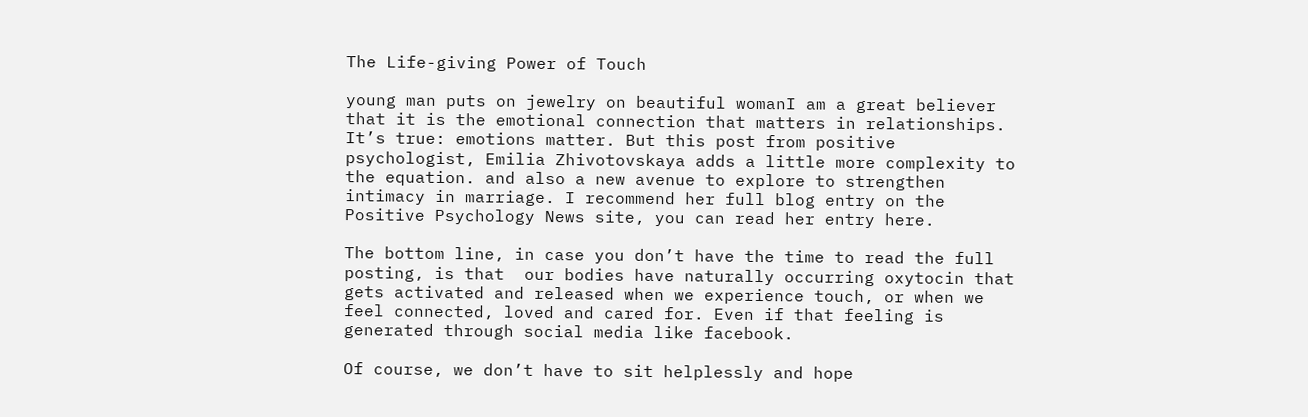The Life-giving Power of Touch

young man puts on jewelry on beautiful womanI am a great believer that it is the emotional connection that matters in relationships. It’s true: emotions matter. But this post from positive psychologist, Emilia Zhivotovskaya adds a little more complexity to the equation. and also a new avenue to explore to strengthen intimacy in marriage. I recommend her full blog entry on the Positive Psychology News site, you can read her entry here.

The bottom line, in case you don’t have the time to read the full posting, is that  our bodies have naturally occurring oxytocin that gets activated and released when we experience touch, or when we feel connected, loved and cared for. Even if that feeling is generated through social media like facebook.

Of course, we don’t have to sit helplessly and hope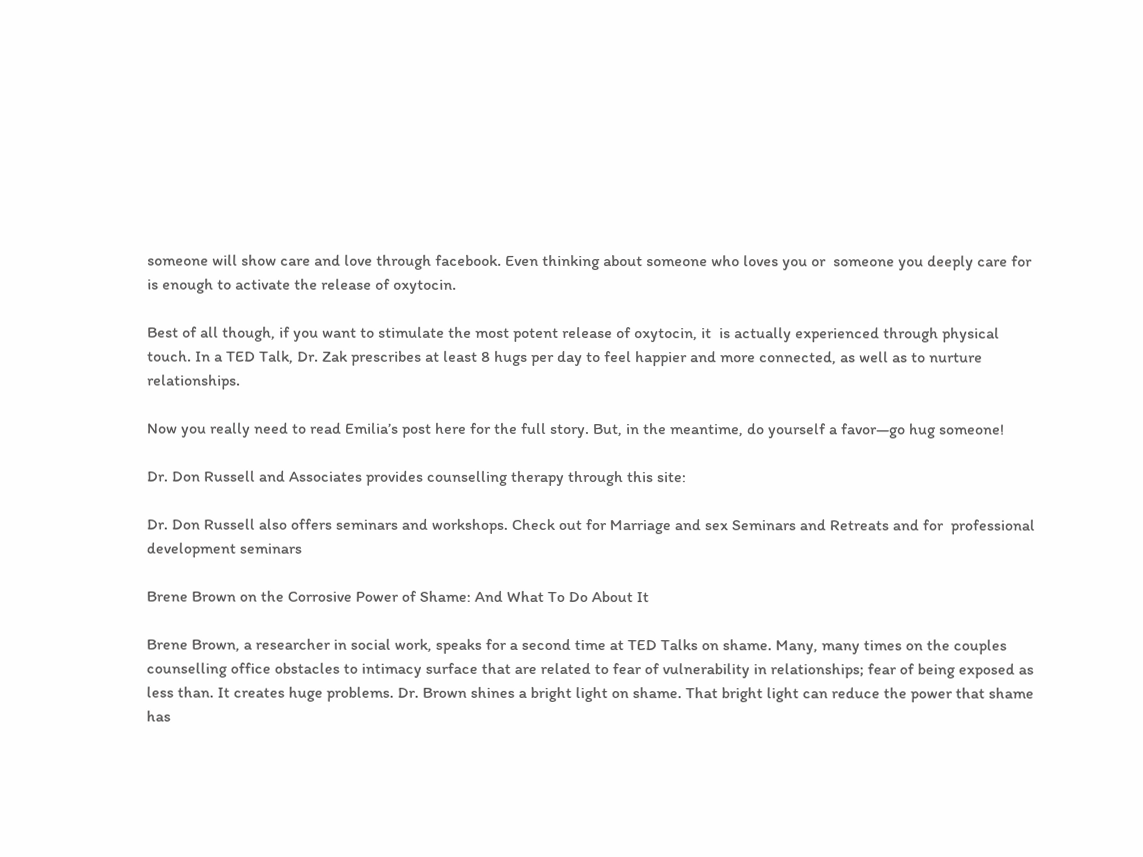someone will show care and love through facebook. Even thinking about someone who loves you or  someone you deeply care for is enough to activate the release of oxytocin.

Best of all though, if you want to stimulate the most potent release of oxytocin, it  is actually experienced through physical touch. In a TED Talk, Dr. Zak prescribes at least 8 hugs per day to feel happier and more connected, as well as to nurture relationships.

Now you really need to read Emilia’s post here for the full story. But, in the meantime, do yourself a favor—go hug someone!

Dr. Don Russell and Associates provides counselling therapy through this site:

Dr. Don Russell also offers seminars and workshops. Check out for Marriage and sex Seminars and Retreats and for  professional development seminars

Brene Brown on the Corrosive Power of Shame: And What To Do About It

Brene Brown, a researcher in social work, speaks for a second time at TED Talks on shame. Many, many times on the couples counselling office obstacles to intimacy surface that are related to fear of vulnerability in relationships; fear of being exposed as less than. It creates huge problems. Dr. Brown shines a bright light on shame. That bright light can reduce the power that shame has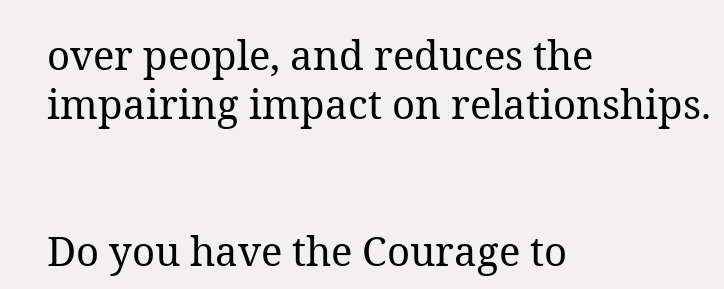over people, and reduces the impairing impact on relationships.


Do you have the Courage to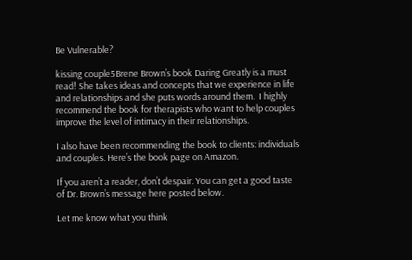Be Vulnerable?

kissing couple5Brene Brown’s book Daring Greatly is a must read! She takes ideas and concepts that we experience in life and relationships and she puts words around them.  I highly recommend the book for therapists who want to help couples improve the level of intimacy in their relationships.

I also have been recommending the book to clients: individuals and couples. Here’s the book page on Amazon.

If you aren’t a reader, don’t despair. You can get a good taste of Dr. Brown’s message here posted below.

Let me know what you think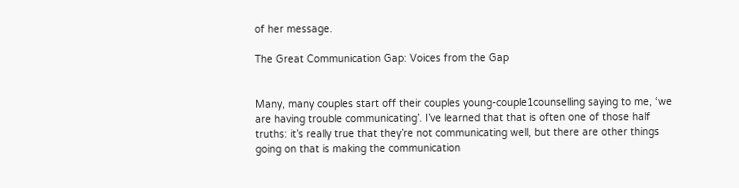of her message.

The Great Communication Gap: Voices from the Gap


Many, many couples start off their couples young-couple1counselling saying to me, ‘we are having trouble communicating’. I’ve learned that that is often one of those half truths: it’s really true that they’re not communicating well, but there are other things going on that is making the communication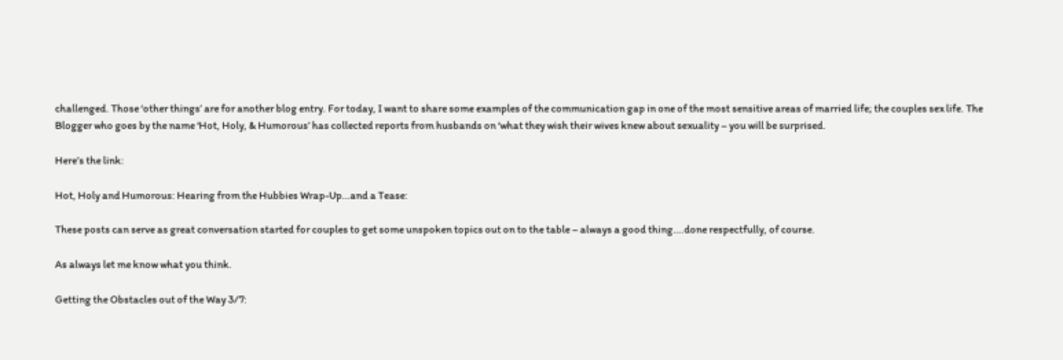challenged. Those ‘other things’ are for another blog entry. For today, I want to share some examples of the communication gap in one of the most sensitive areas of married life; the couples sex life. The Blogger who goes by the name ‘Hot, Holy, & Humorous’ has collected reports from husbands on ‘what they wish their wives knew about sexuality – you will be surprised.

Here’s the link:

Hot, Holy and Humorous: Hearing from the Hubbies Wrap-Up…and a Tease:

These posts can serve as great conversation started for couples to get some unspoken topics out on to the table – always a good thing….done respectfully, of course.

As always let me know what you think.

Getting the Obstacles out of the Way 3/7: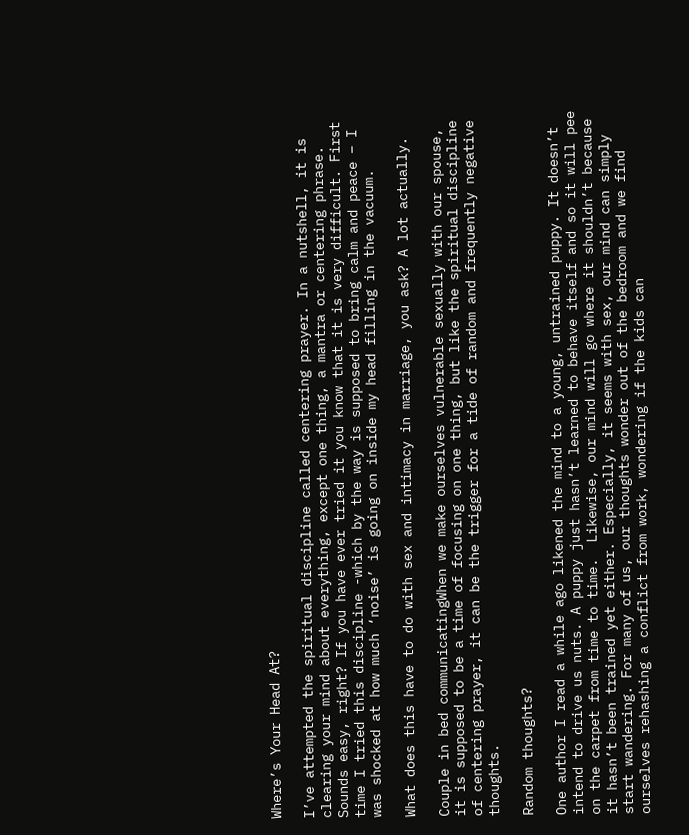Where’s Your Head At?

I’ve attempted the spiritual discipline called centering prayer. In a nutshell, it is clearing your mind about everything, except one thing, a mantra or centering phrase. Sounds easy, right? If you have ever tried it you know that it is very difficult. First time I tried this discipline -which by the way is supposed to bring calm and peace – I was shocked at how much ‘noise’ is going on inside my head filling in the vacuum.

What does this have to do with sex and intimacy in marriage, you ask? A lot actually.

Couple in bed communicatingWhen we make ourselves vulnerable sexually with our spouse, it is supposed to be a time of focusing on one thing, but like the spiritual discipline of centering prayer, it can be the trigger for a tide of random and frequently negative thoughts.

Random thoughts?

One author I read a while ago likened the mind to a young, untrained puppy. It doesn’t intend to drive us nuts. A puppy just hasn’t learned to behave itself and so it will pee on the carpet from time to time.  Likewise, our mind will go where it shouldn’t because it hasn’t been trained yet either. Especially, it seems with sex, our mind can simply start wandering. For many of us, our thoughts wonder out of the bedroom and we find ourselves rehashing a conflict from work, wondering if the kids can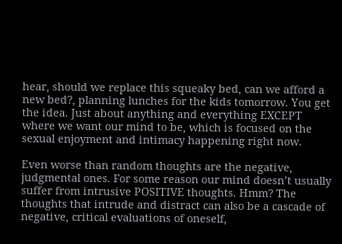hear, should we replace this squeaky bed, can we afford a new bed?, planning lunches for the kids tomorrow. You get the idea. Just about anything and everything EXCEPT where we want our mind to be, which is focused on the sexual enjoyment and intimacy happening right now.

Even worse than random thoughts are the negative, judgmental ones. For some reason our mind doesn’t usually suffer from intrusive POSITIVE thoughts. Hmm? The thoughts that intrude and distract can also be a cascade of negative, critical evaluations of oneself,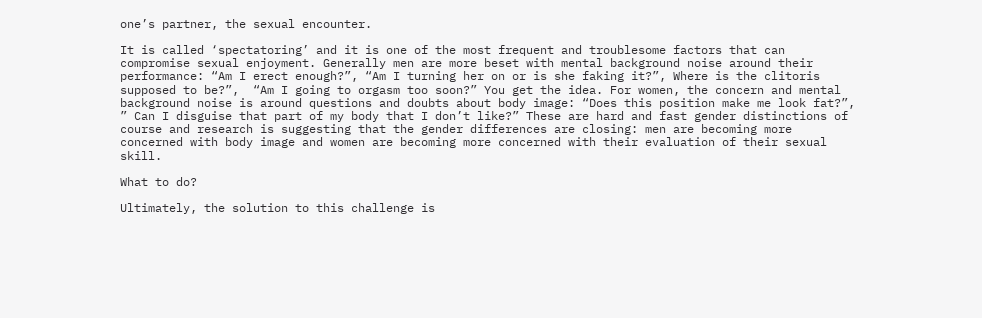one’s partner, the sexual encounter.

It is called ‘spectatoring’ and it is one of the most frequent and troublesome factors that can compromise sexual enjoyment. Generally men are more beset with mental background noise around their performance: “Am I erect enough?”, “Am I turning her on or is she faking it?”, Where is the clitoris supposed to be?”,  “Am I going to orgasm too soon?” You get the idea. For women, the concern and mental background noise is around questions and doubts about body image: “Does this position make me look fat?”, ” Can I disguise that part of my body that I don’t like?” These are hard and fast gender distinctions of course and research is suggesting that the gender differences are closing: men are becoming more concerned with body image and women are becoming more concerned with their evaluation of their sexual skill.

What to do?

Ultimately, the solution to this challenge is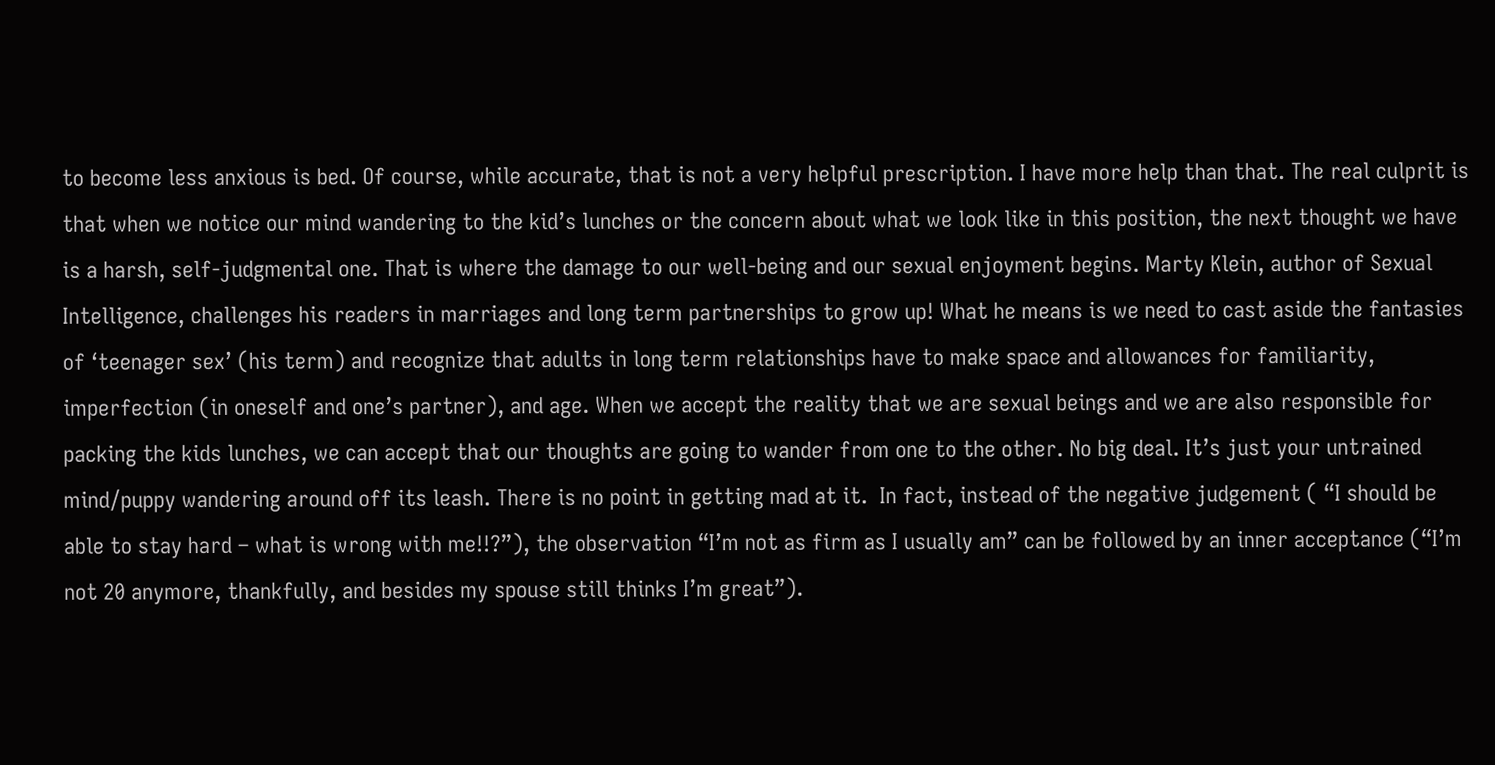to become less anxious is bed. Of course, while accurate, that is not a very helpful prescription. I have more help than that. The real culprit is that when we notice our mind wandering to the kid’s lunches or the concern about what we look like in this position, the next thought we have is a harsh, self-judgmental one. That is where the damage to our well-being and our sexual enjoyment begins. Marty Klein, author of Sexual Intelligence, challenges his readers in marriages and long term partnerships to grow up! What he means is we need to cast aside the fantasies of ‘teenager sex’ (his term) and recognize that adults in long term relationships have to make space and allowances for familiarity, imperfection (in oneself and one’s partner), and age. When we accept the reality that we are sexual beings and we are also responsible for packing the kids lunches, we can accept that our thoughts are going to wander from one to the other. No big deal. It’s just your untrained mind/puppy wandering around off its leash. There is no point in getting mad at it.  In fact, instead of the negative judgement ( “I should be able to stay hard – what is wrong with me!!?”), the observation “I’m not as firm as I usually am” can be followed by an inner acceptance (“I’m not 20 anymore, thankfully, and besides my spouse still thinks I’m great”).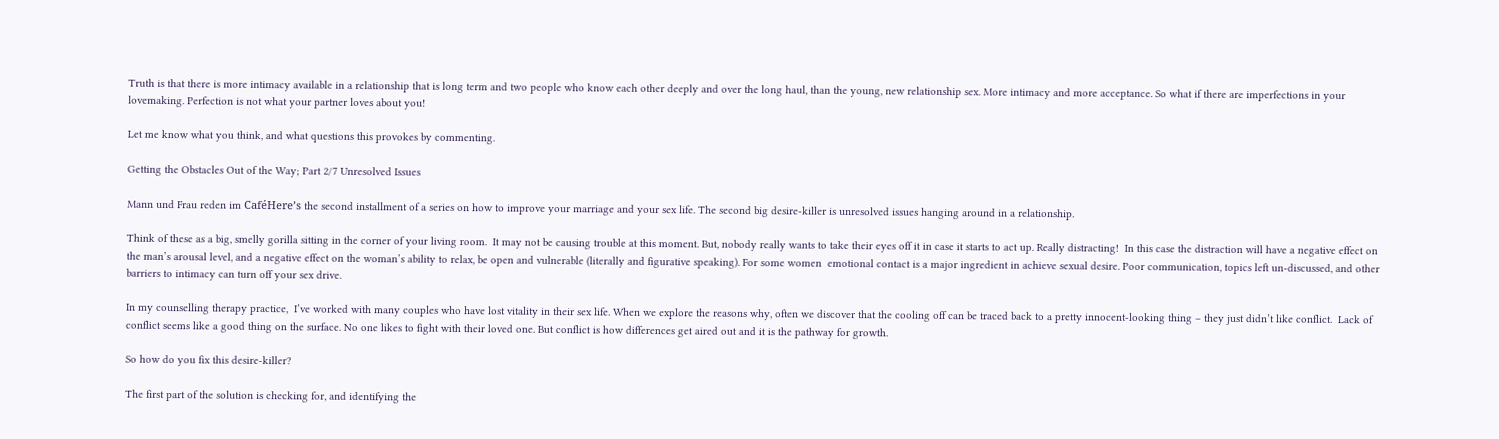Truth is that there is more intimacy available in a relationship that is long term and two people who know each other deeply and over the long haul, than the young, new relationship sex. More intimacy and more acceptance. So what if there are imperfections in your lovemaking. Perfection is not what your partner loves about you!

Let me know what you think, and what questions this provokes by commenting.

Getting the Obstacles Out of the Way; Part 2/7 Unresolved Issues

Mann und Frau reden im CaféHere’s the second installment of a series on how to improve your marriage and your sex life. The second big desire-killer is unresolved issues hanging around in a relationship.

Think of these as a big, smelly gorilla sitting in the corner of your living room.  It may not be causing trouble at this moment. But, nobody really wants to take their eyes off it in case it starts to act up. Really distracting!  In this case the distraction will have a negative effect on the man’s arousal level, and a negative effect on the woman’s ability to relax, be open and vulnerable (literally and figurative speaking). For some women  emotional contact is a major ingredient in achieve sexual desire. Poor communication, topics left un-discussed, and other barriers to intimacy can turn off your sex drive.

In my counselling therapy practice,  I’ve worked with many couples who have lost vitality in their sex life. When we explore the reasons why, often we discover that the cooling off can be traced back to a pretty innocent-looking thing – they just didn’t like conflict.  Lack of conflict seems like a good thing on the surface. No one likes to fight with their loved one. But conflict is how differences get aired out and it is the pathway for growth.

So how do you fix this desire-killer?

The first part of the solution is checking for, and identifying the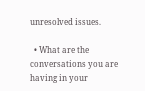unresolved issues.

  • What are the conversations you are having in your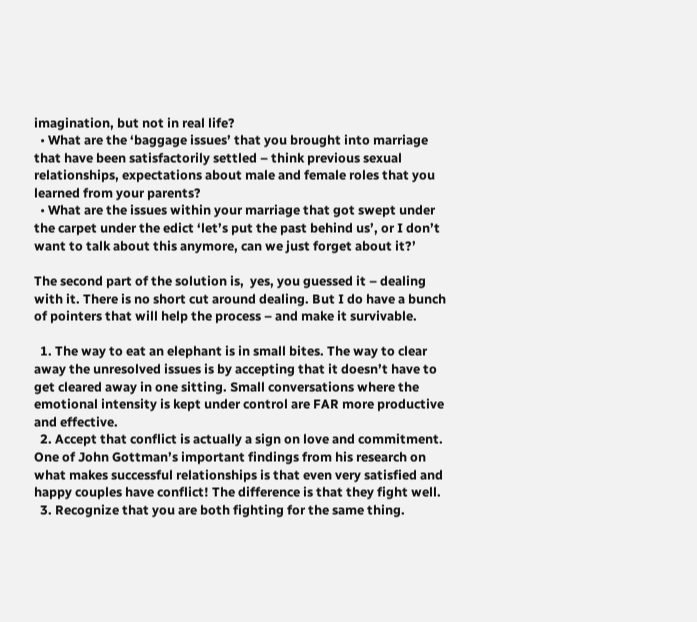imagination, but not in real life?
  • What are the ‘baggage issues’ that you brought into marriage that have been satisfactorily settled – think previous sexual relationships, expectations about male and female roles that you learned from your parents?
  • What are the issues within your marriage that got swept under the carpet under the edict ‘let’s put the past behind us’, or I don’t want to talk about this anymore, can we just forget about it?’

The second part of the solution is,  yes, you guessed it – dealing with it. There is no short cut around dealing. But I do have a bunch of pointers that will help the process – and make it survivable.

  1. The way to eat an elephant is in small bites. The way to clear away the unresolved issues is by accepting that it doesn’t have to get cleared away in one sitting. Small conversations where the emotional intensity is kept under control are FAR more productive and effective.
  2. Accept that conflict is actually a sign on love and commitment. One of John Gottman’s important findings from his research on what makes successful relationships is that even very satisfied and happy couples have conflict! The difference is that they fight well.
  3. Recognize that you are both fighting for the same thing.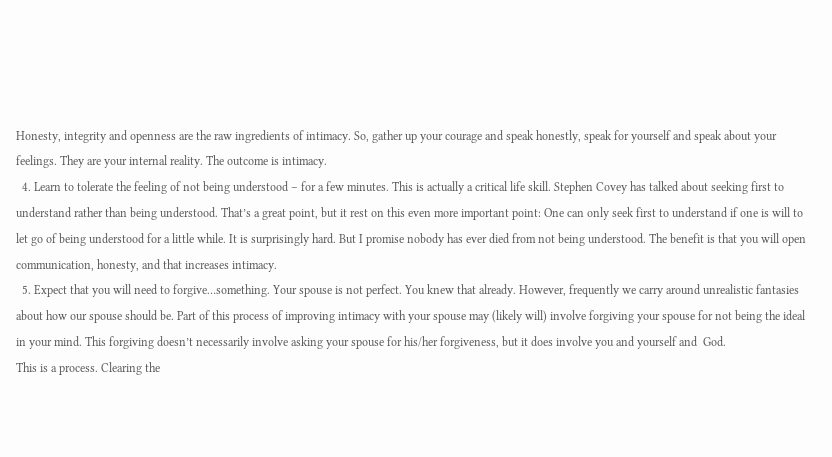Honesty, integrity and openness are the raw ingredients of intimacy. So, gather up your courage and speak honestly, speak for yourself and speak about your feelings. They are your internal reality. The outcome is intimacy.
  4. Learn to tolerate the feeling of not being understood – for a few minutes. This is actually a critical life skill. Stephen Covey has talked about seeking first to understand rather than being understood. That’s a great point, but it rest on this even more important point: One can only seek first to understand if one is will to let go of being understood for a little while. It is surprisingly hard. But I promise nobody has ever died from not being understood. The benefit is that you will open communication, honesty, and that increases intimacy.
  5. Expect that you will need to forgive…something. Your spouse is not perfect. You knew that already. However, frequently we carry around unrealistic fantasies about how our spouse should be. Part of this process of improving intimacy with your spouse may (likely will) involve forgiving your spouse for not being the ideal in your mind. This forgiving doesn’t necessarily involve asking your spouse for his/her forgiveness, but it does involve you and yourself and  God.
This is a process. Clearing the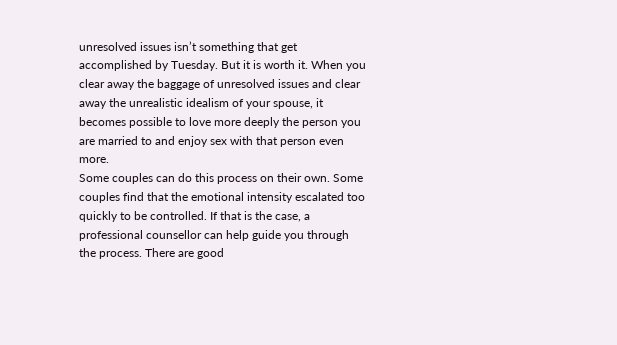unresolved issues isn’t something that get accomplished by Tuesday. But it is worth it. When you clear away the baggage of unresolved issues and clear away the unrealistic idealism of your spouse, it becomes possible to love more deeply the person you are married to and enjoy sex with that person even more.
Some couples can do this process on their own. Some couples find that the emotional intensity escalated too quickly to be controlled. If that is the case, a professional counsellor can help guide you through the process. There are good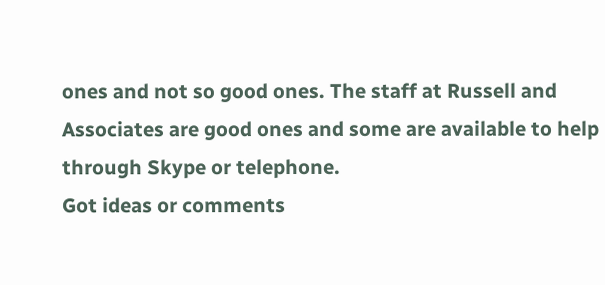ones and not so good ones. The staff at Russell and Associates are good ones and some are available to help through Skype or telephone.
Got ideas or comments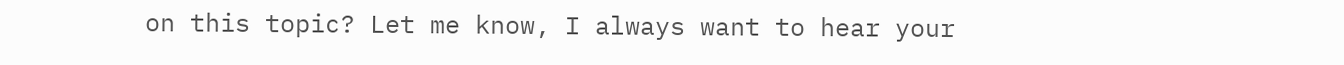on this topic? Let me know, I always want to hear your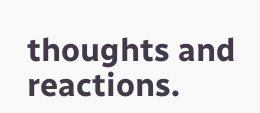thoughts and reactions.